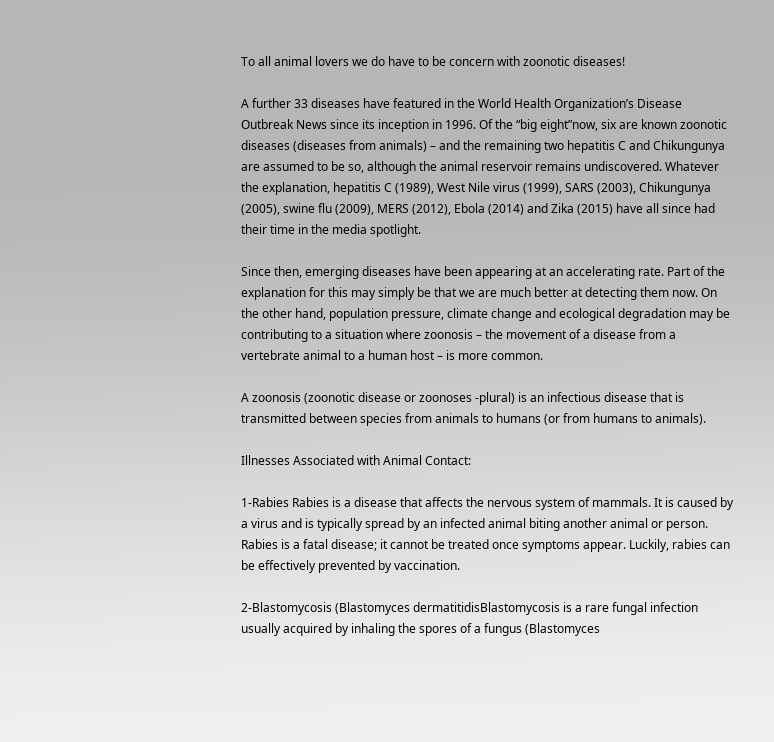To all animal lovers we do have to be concern with zoonotic diseases!

A further 33 diseases have featured in the World Health Organization’s Disease Outbreak News since its inception in 1996. Of the “big eight”now, six are known zoonotic diseases (diseases from animals) – and the remaining two hepatitis C and Chikungunya are assumed to be so, although the animal reservoir remains undiscovered. Whatever the explanation, hepatitis C (1989), West Nile virus (1999), SARS (2003), Chikungunya (2005), swine flu (2009), MERS (2012), Ebola (2014) and Zika (2015) have all since had their time in the media spotlight.

Since then, emerging diseases have been appearing at an accelerating rate. Part of the explanation for this may simply be that we are much better at detecting them now. On the other hand, population pressure, climate change and ecological degradation may be contributing to a situation where zoonosis – the movement of a disease from a vertebrate animal to a human host – is more common.

A zoonosis (zoonotic disease or zoonoses -plural) is an infectious disease that is transmitted between species from animals to humans (or from humans to animals).

Illnesses Associated with Animal Contact:

1-Rabies Rabies is a disease that affects the nervous system of mammals. It is caused by a virus and is typically spread by an infected animal biting another animal or person. Rabies is a fatal disease; it cannot be treated once symptoms appear. Luckily, rabies can be effectively prevented by vaccination.

2-Blastomycosis (Blastomyces dermatitidisBlastomycosis is a rare fungal infection usually acquired by inhaling the spores of a fungus (Blastomyces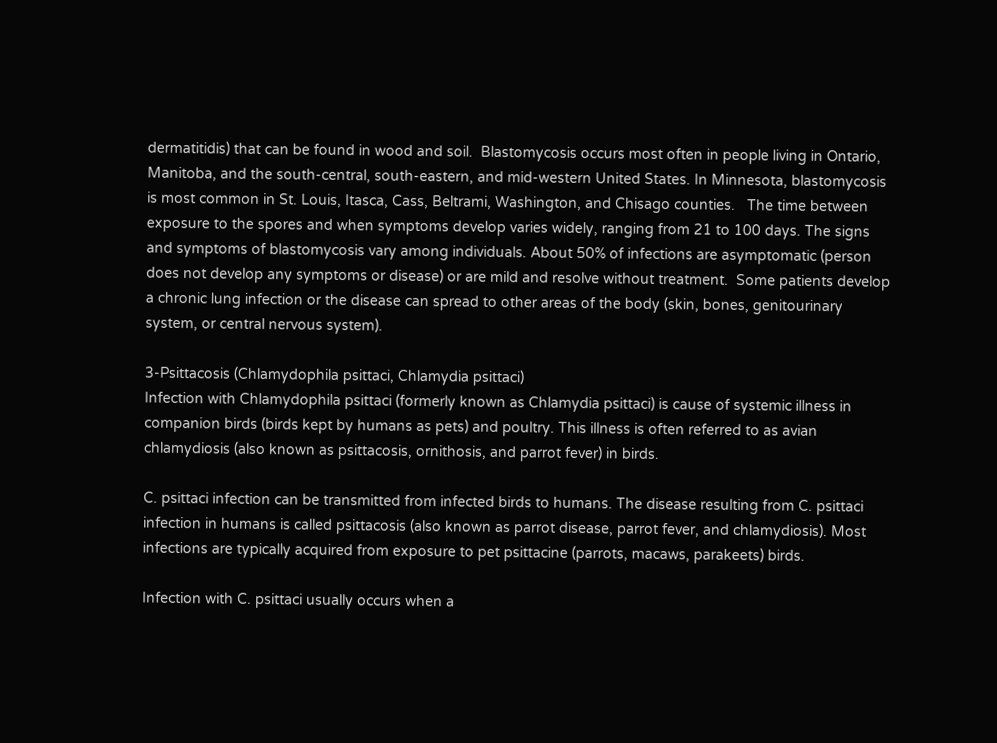dermatitidis) that can be found in wood and soil.  Blastomycosis occurs most often in people living in Ontario, Manitoba, and the south-central, south-eastern, and mid-western United States. In Minnesota, blastomycosis is most common in St. Louis, Itasca, Cass, Beltrami, Washington, and Chisago counties.   The time between exposure to the spores and when symptoms develop varies widely, ranging from 21 to 100 days. The signs and symptoms of blastomycosis vary among individuals. About 50% of infections are asymptomatic (person does not develop any symptoms or disease) or are mild and resolve without treatment.  Some patients develop a chronic lung infection or the disease can spread to other areas of the body (skin, bones, genitourinary system, or central nervous system).

3-Psittacosis (Chlamydophila psittaci, Chlamydia psittaci)
Infection with Chlamydophila psittaci (formerly known as Chlamydia psittaci) is cause of systemic illness in companion birds (birds kept by humans as pets) and poultry. This illness is often referred to as avian chlamydiosis (also known as psittacosis, ornithosis, and parrot fever) in birds.

C. psittaci infection can be transmitted from infected birds to humans. The disease resulting from C. psittaci infection in humans is called psittacosis (also known as parrot disease, parrot fever, and chlamydiosis). Most infections are typically acquired from exposure to pet psittacine (parrots, macaws, parakeets) birds.

Infection with C. psittaci usually occurs when a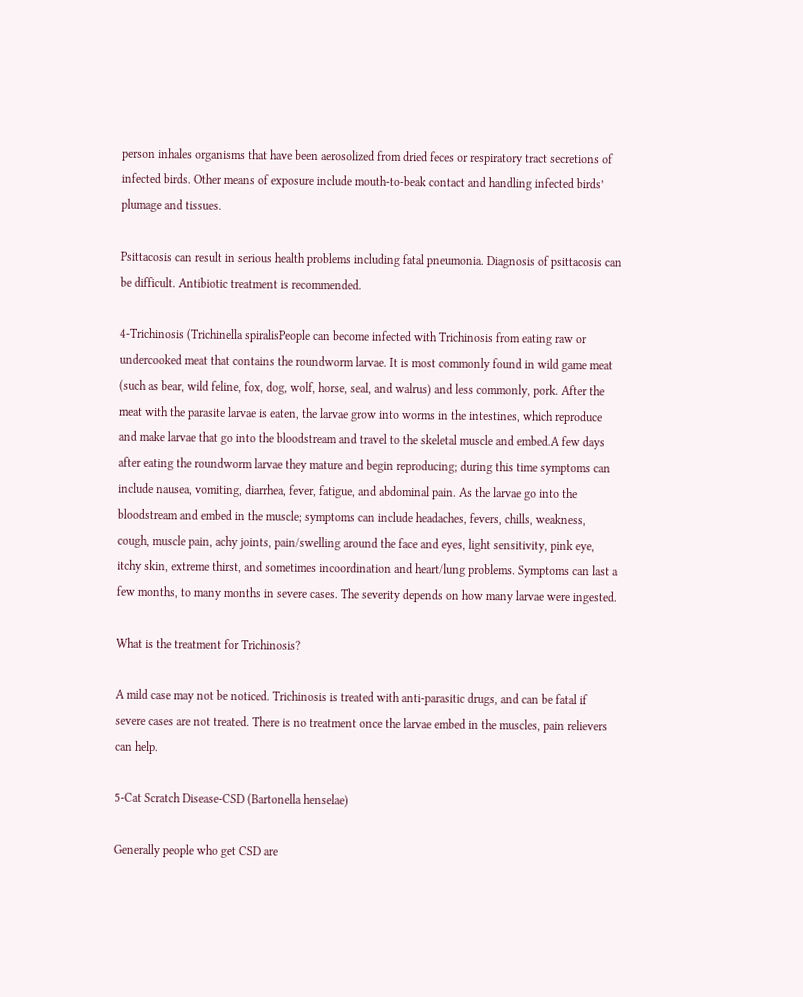person inhales organisms that have been aerosolized from dried feces or respiratory tract secretions of infected birds. Other means of exposure include mouth-to-beak contact and handling infected birds’ plumage and tissues.

Psittacosis can result in serious health problems including fatal pneumonia. Diagnosis of psittacosis can be difficult. Antibiotic treatment is recommended.

4-Trichinosis (Trichinella spiralisPeople can become infected with Trichinosis from eating raw or undercooked meat that contains the roundworm larvae. It is most commonly found in wild game meat (such as bear, wild feline, fox, dog, wolf, horse, seal, and walrus) and less commonly, pork. After the meat with the parasite larvae is eaten, the larvae grow into worms in the intestines, which reproduce and make larvae that go into the bloodstream and travel to the skeletal muscle and embed.A few days after eating the roundworm larvae they mature and begin reproducing; during this time symptoms can include nausea, vomiting, diarrhea, fever, fatigue, and abdominal pain. As the larvae go into the bloodstream and embed in the muscle; symptoms can include headaches, fevers, chills, weakness, cough, muscle pain, achy joints, pain/swelling around the face and eyes, light sensitivity, pink eye, itchy skin, extreme thirst, and sometimes incoordination and heart/lung problems. Symptoms can last a few months, to many months in severe cases. The severity depends on how many larvae were ingested.

What is the treatment for Trichinosis?

A mild case may not be noticed. Trichinosis is treated with anti-parasitic drugs, and can be fatal if severe cases are not treated. There is no treatment once the larvae embed in the muscles, pain relievers can help.

5-Cat Scratch Disease-CSD (Bartonella henselae)

Generally people who get CSD are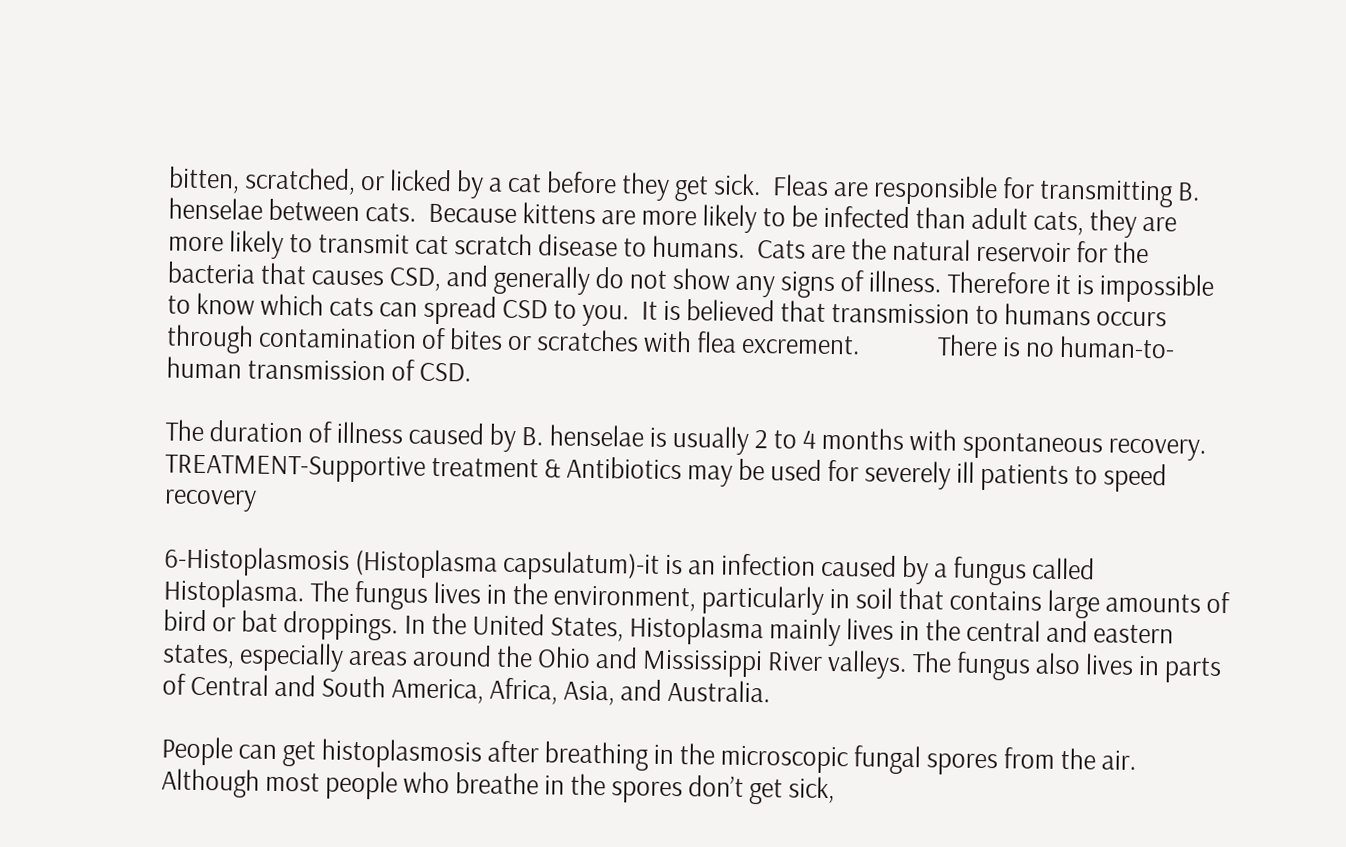bitten, scratched, or licked by a cat before they get sick.  Fleas are responsible for transmitting B. henselae between cats.  Because kittens are more likely to be infected than adult cats, they are more likely to transmit cat scratch disease to humans.  Cats are the natural reservoir for the bacteria that causes CSD, and generally do not show any signs of illness. Therefore it is impossible to know which cats can spread CSD to you.  It is believed that transmission to humans occurs through contamination of bites or scratches with flea excrement.             There is no human-to-human transmission of CSD.

The duration of illness caused by B. henselae is usually 2 to 4 months with spontaneous recovery. TREATMENT-Supportive treatment & Antibiotics may be used for severely ill patients to speed recovery

6-Histoplasmosis (Histoplasma capsulatum)-it is an infection caused by a fungus called Histoplasma. The fungus lives in the environment, particularly in soil that contains large amounts of bird or bat droppings. In the United States, Histoplasma mainly lives in the central and eastern states, especially areas around the Ohio and Mississippi River valleys. The fungus also lives in parts of Central and South America, Africa, Asia, and Australia.

People can get histoplasmosis after breathing in the microscopic fungal spores from the air. Although most people who breathe in the spores don’t get sick,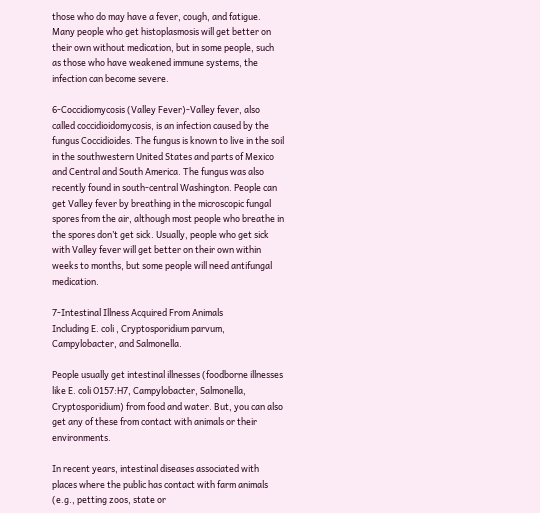those who do may have a fever, cough, and fatigue. Many people who get histoplasmosis will get better on their own without medication, but in some people, such as those who have weakened immune systems, the infection can become severe.

6-Coccidiomycosis (Valley Fever)-Valley fever, also called coccidioidomycosis, is an infection caused by the fungus Coccidioides. The fungus is known to live in the soil in the southwestern United States and parts of Mexico and Central and South America. The fungus was also recently found in south-central Washington. People can get Valley fever by breathing in the microscopic fungal spores from the air, although most people who breathe in the spores don’t get sick. Usually, people who get sick with Valley fever will get better on their own within weeks to months, but some people will need antifungal medication.

7-Intestinal Illness Acquired From Animals
Including E. coli , Cryptosporidium parvum, Campylobacter, and Salmonella.

People usually get intestinal illnesses (foodborne illnesses like E. coli O157:H7, Campylobacter, Salmonella, Cryptosporidium) from food and water. But, you can also get any of these from contact with animals or their environments.

In recent years, intestinal diseases associated with places where the public has contact with farm animals (e.g., petting zoos, state or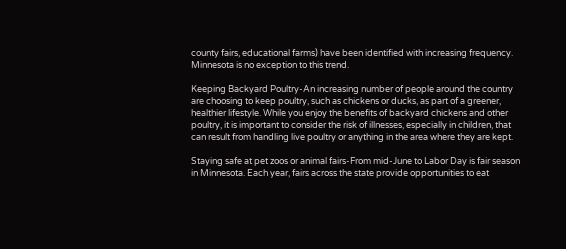county fairs, educational farms) have been identified with increasing frequency. Minnesota is no exception to this trend.

Keeping Backyard Poultry-An increasing number of people around the country are choosing to keep poultry, such as chickens or ducks, as part of a greener, healthier lifestyle. While you enjoy the benefits of backyard chickens and other poultry, it is important to consider the risk of illnesses, especially in children, that can result from handling live poultry or anything in the area where they are kept.

Staying safe at pet zoos or animal fairs-From mid-June to Labor Day is fair season in Minnesota. Each year, fairs across the state provide opportunities to eat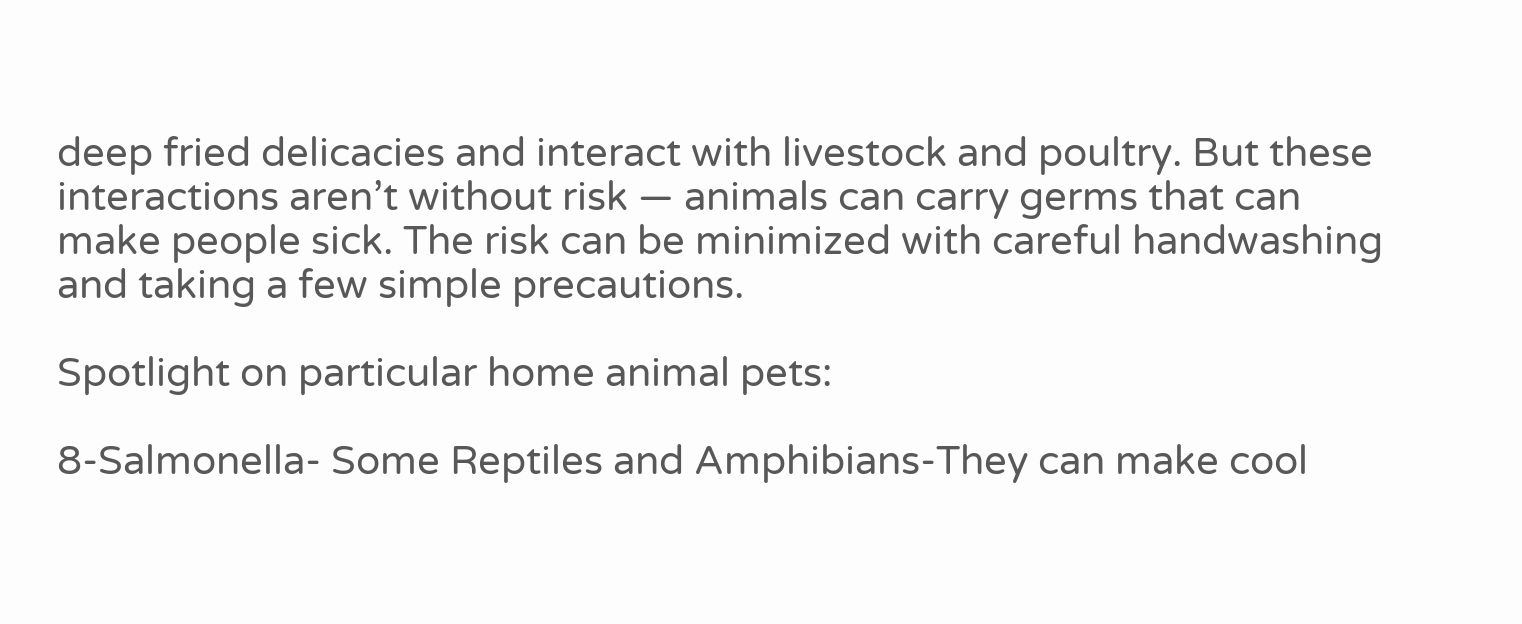deep fried delicacies and interact with livestock and poultry. But these interactions aren’t without risk — animals can carry germs that can make people sick. The risk can be minimized with careful handwashing and taking a few simple precautions.

Spotlight on particular home animal pets:

8-Salmonella- Some Reptiles and Amphibians-They can make cool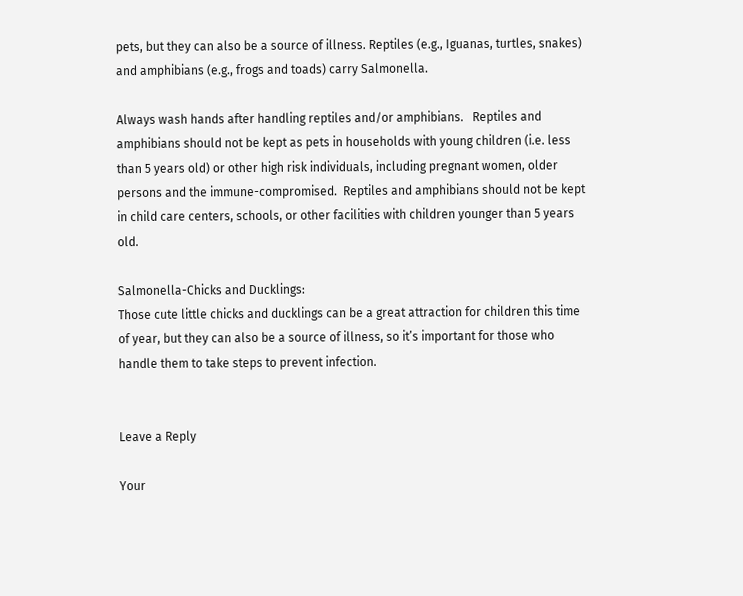pets, but they can also be a source of illness. Reptiles (e.g., Iguanas, turtles, snakes) and amphibians (e.g., frogs and toads) carry Salmonella.

Always wash hands after handling reptiles and/or amphibians.   Reptiles and amphibians should not be kept as pets in households with young children (i.e. less than 5 years old) or other high risk individuals, including pregnant women, older persons and the immune-compromised.  Reptiles and amphibians should not be kept in child care centers, schools, or other facilities with children younger than 5 years old.

Salmonella-Chicks and Ducklings:
Those cute little chicks and ducklings can be a great attraction for children this time of year, but they can also be a source of illness, so it’s important for those who handle them to take steps to prevent infection.


Leave a Reply

Your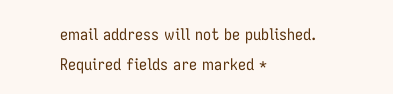email address will not be published. Required fields are marked *